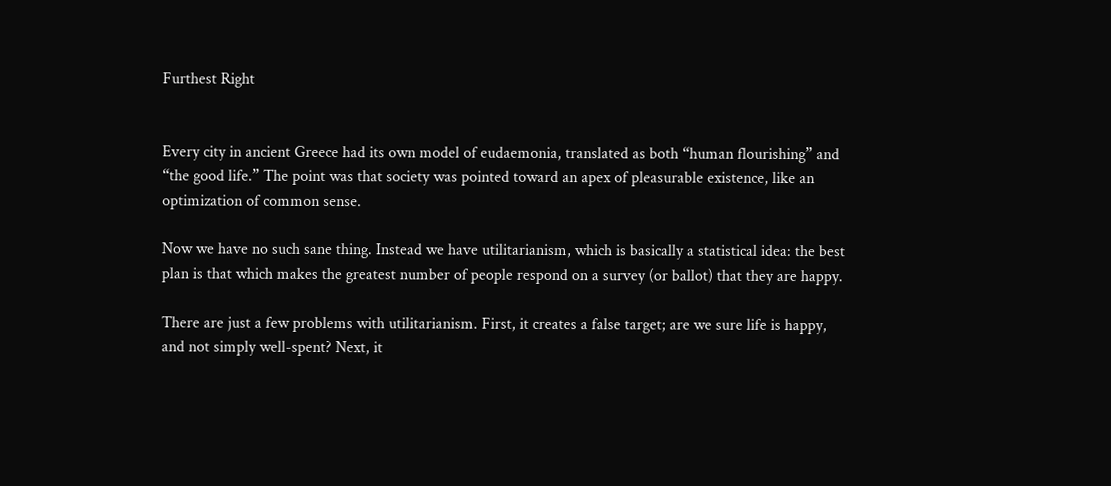Furthest Right


Every city in ancient Greece had its own model of eudaemonia, translated as both “human flourishing” and “the good life.” The point was that society was pointed toward an apex of pleasurable existence, like an optimization of common sense.

Now we have no such sane thing. Instead we have utilitarianism, which is basically a statistical idea: the best plan is that which makes the greatest number of people respond on a survey (or ballot) that they are happy.

There are just a few problems with utilitarianism. First, it creates a false target; are we sure life is happy, and not simply well-spent? Next, it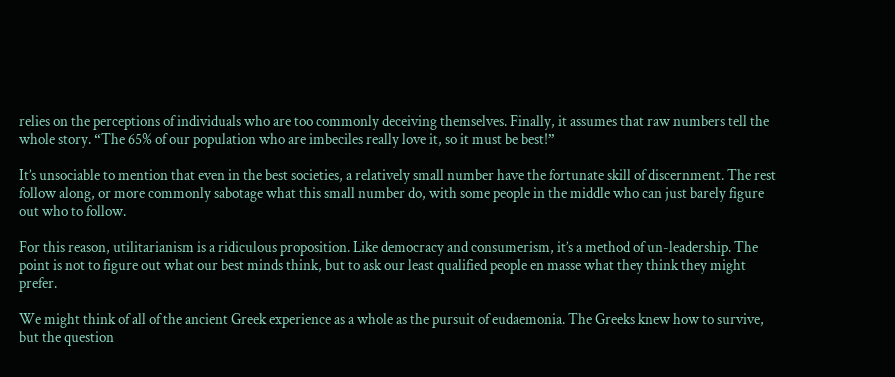relies on the perceptions of individuals who are too commonly deceiving themselves. Finally, it assumes that raw numbers tell the whole story. “The 65% of our population who are imbeciles really love it, so it must be best!”

It’s unsociable to mention that even in the best societies, a relatively small number have the fortunate skill of discernment. The rest follow along, or more commonly sabotage what this small number do, with some people in the middle who can just barely figure out who to follow.

For this reason, utilitarianism is a ridiculous proposition. Like democracy and consumerism, it’s a method of un-leadership. The point is not to figure out what our best minds think, but to ask our least qualified people en masse what they think they might prefer.

We might think of all of the ancient Greek experience as a whole as the pursuit of eudaemonia. The Greeks knew how to survive, but the question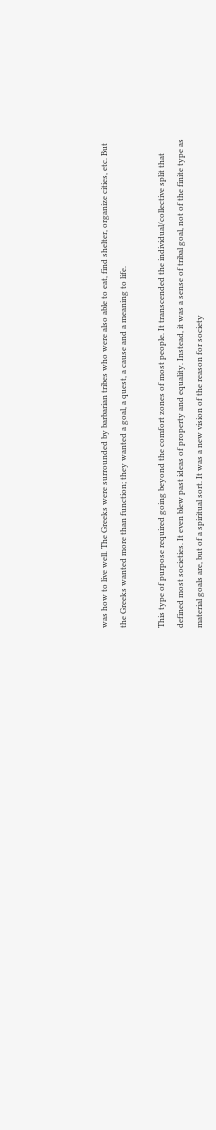was how to live well. The Greeks were surrounded by barbarian tribes who were also able to eat, find shelter, organize cities, etc. But the Greeks wanted more than function; they wanted a goal, a quest, a cause and a meaning to life.

This type of purpose required going beyond the comfort zones of most people. It transcended the individual/collective split that defined most societies. It even blew past ideas of property and equality. Instead, it was a sense of tribal goal, not of the finite type as material goals are, but of a spiritual sort. It was a new vision of the reason for society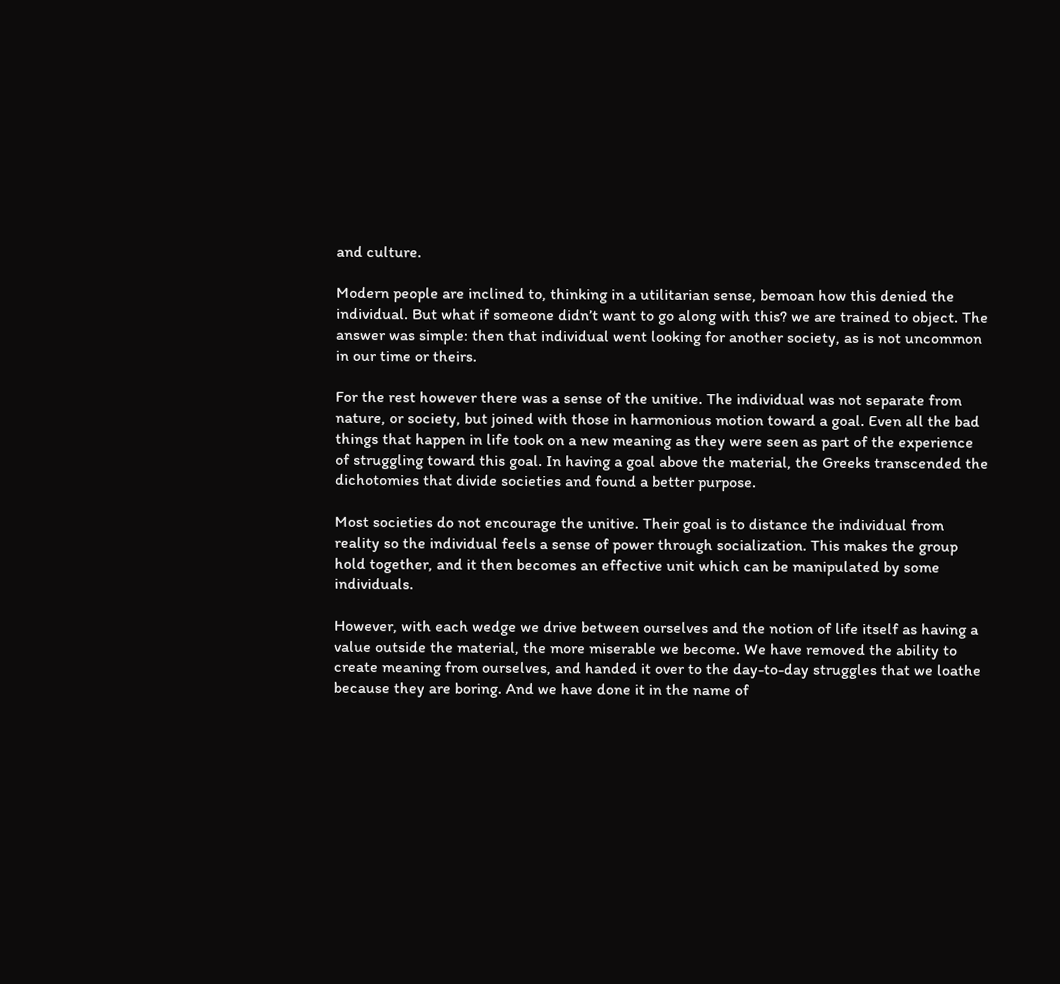and culture.

Modern people are inclined to, thinking in a utilitarian sense, bemoan how this denied the individual. But what if someone didn’t want to go along with this? we are trained to object. The answer was simple: then that individual went looking for another society, as is not uncommon in our time or theirs.

For the rest however there was a sense of the unitive. The individual was not separate from nature, or society, but joined with those in harmonious motion toward a goal. Even all the bad things that happen in life took on a new meaning as they were seen as part of the experience of struggling toward this goal. In having a goal above the material, the Greeks transcended the dichotomies that divide societies and found a better purpose.

Most societies do not encourage the unitive. Their goal is to distance the individual from reality so the individual feels a sense of power through socialization. This makes the group hold together, and it then becomes an effective unit which can be manipulated by some individuals.

However, with each wedge we drive between ourselves and the notion of life itself as having a value outside the material, the more miserable we become. We have removed the ability to create meaning from ourselves, and handed it over to the day-to-day struggles that we loathe because they are boring. And we have done it in the name of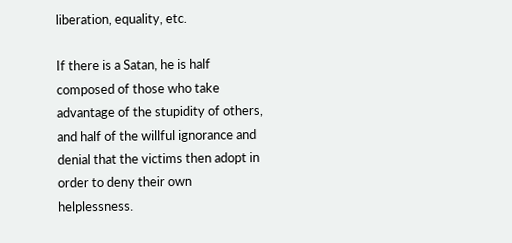liberation, equality, etc.

If there is a Satan, he is half composed of those who take advantage of the stupidity of others, and half of the willful ignorance and denial that the victims then adopt in order to deny their own helplessness.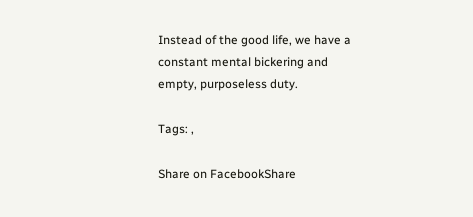Instead of the good life, we have a constant mental bickering and empty, purposeless duty.

Tags: ,

Share on FacebookShare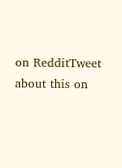on RedditTweet about this on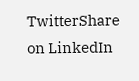TwitterShare on LinkedIn